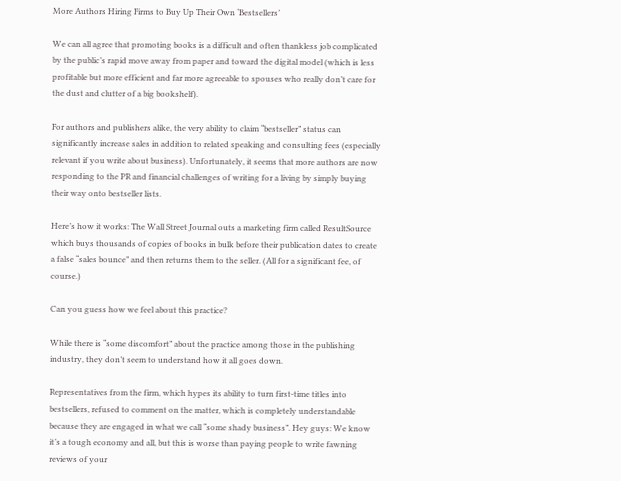More Authors Hiring Firms to Buy Up Their Own ‘Bestsellers’

We can all agree that promoting books is a difficult and often thankless job complicated by the public’s rapid move away from paper and toward the digital model (which is less profitable but more efficient and far more agreeable to spouses who really don’t care for the dust and clutter of a big bookshelf).

For authors and publishers alike, the very ability to claim “bestseller” status can significantly increase sales in addition to related speaking and consulting fees (especially relevant if you write about business). Unfortunately, it seems that more authors are now responding to the PR and financial challenges of writing for a living by simply buying their way onto bestseller lists.

Here’s how it works: The Wall Street Journal outs a marketing firm called ResultSource which buys thousands of copies of books in bulk before their publication dates to create a false “sales bounce” and then returns them to the seller. (All for a significant fee, of course.)

Can you guess how we feel about this practice?

While there is “some discomfort” about the practice among those in the publishing industry, they don’t seem to understand how it all goes down.

Representatives from the firm, which hypes its ability to turn first-time titles into bestsellers, refused to comment on the matter, which is completely understandable because they are engaged in what we call “some shady business”. Hey guys: We know it’s a tough economy and all, but this is worse than paying people to write fawning reviews of your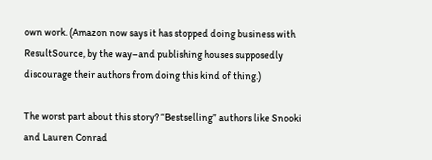own work. (Amazon now says it has stopped doing business with ResultSource, by the way–and publishing houses supposedly discourage their authors from doing this kind of thing.)

The worst part about this story? “Bestselling” authors like Snooki and Lauren Conrad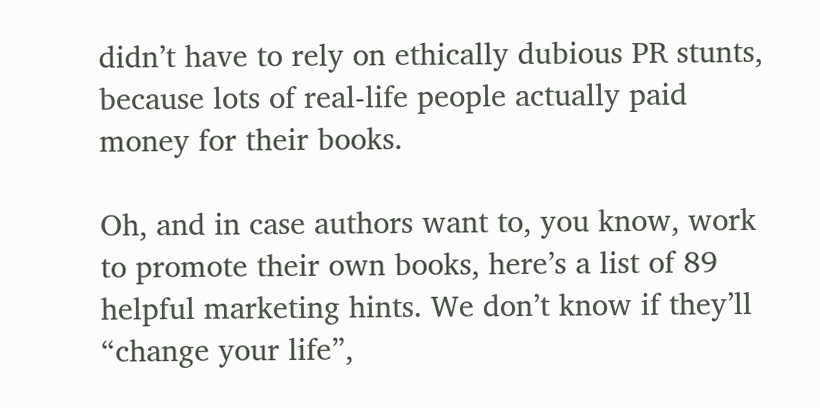didn’t have to rely on ethically dubious PR stunts, because lots of real-life people actually paid money for their books.

Oh, and in case authors want to, you know, work to promote their own books, here’s a list of 89 helpful marketing hints. We don’t know if they’ll “change your life”,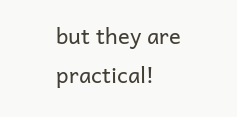but they are practical!